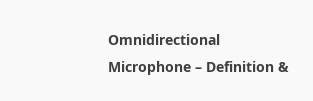Omnidirectional Microphone – Definition &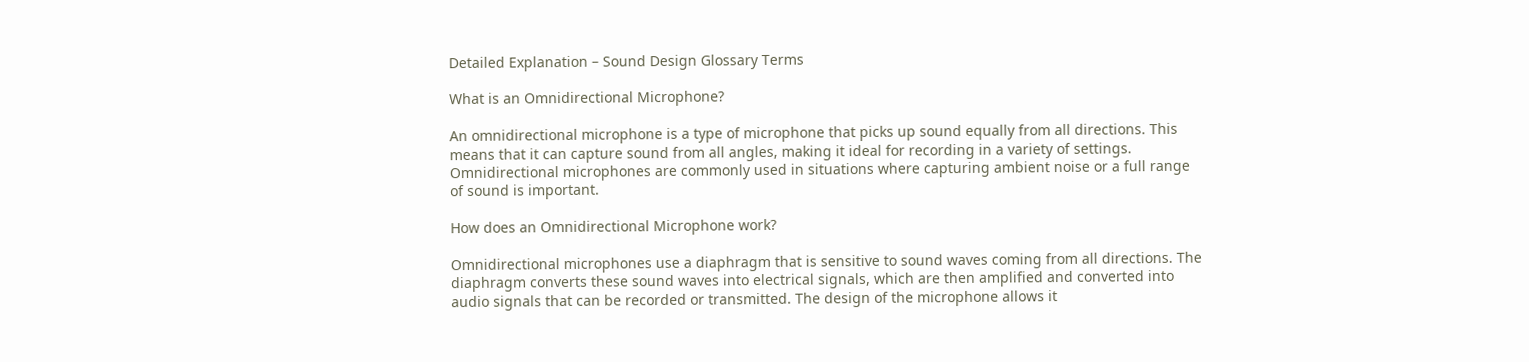Detailed Explanation – Sound Design Glossary Terms

What is an Omnidirectional Microphone?

An omnidirectional microphone is a type of microphone that picks up sound equally from all directions. This means that it can capture sound from all angles, making it ideal for recording in a variety of settings. Omnidirectional microphones are commonly used in situations where capturing ambient noise or a full range of sound is important.

How does an Omnidirectional Microphone work?

Omnidirectional microphones use a diaphragm that is sensitive to sound waves coming from all directions. The diaphragm converts these sound waves into electrical signals, which are then amplified and converted into audio signals that can be recorded or transmitted. The design of the microphone allows it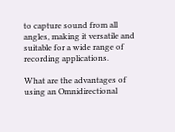to capture sound from all angles, making it versatile and suitable for a wide range of recording applications.

What are the advantages of using an Omnidirectional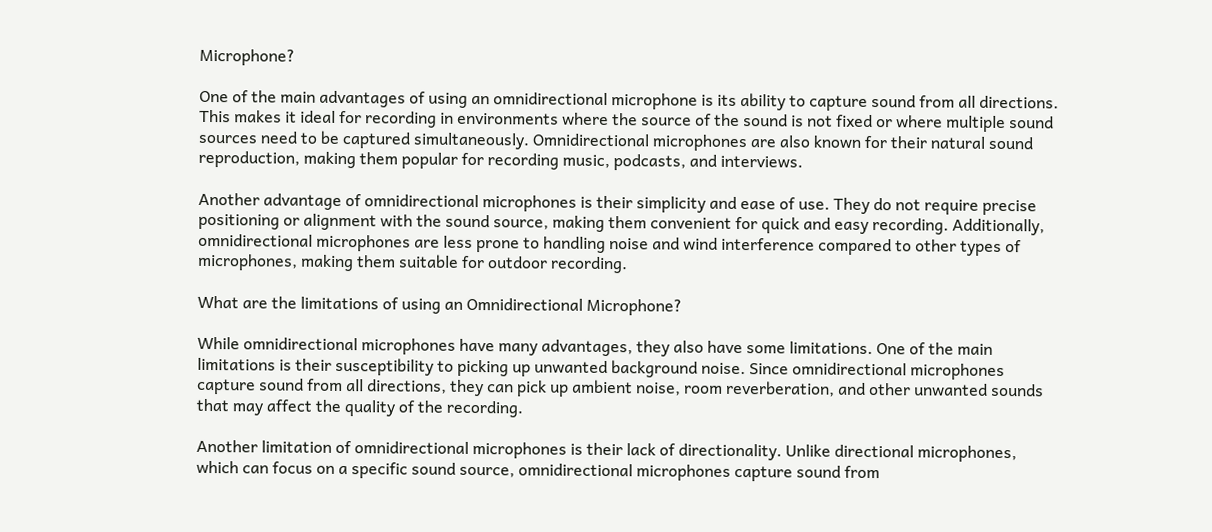Microphone?

One of the main advantages of using an omnidirectional microphone is its ability to capture sound from all directions. This makes it ideal for recording in environments where the source of the sound is not fixed or where multiple sound sources need to be captured simultaneously. Omnidirectional microphones are also known for their natural sound reproduction, making them popular for recording music, podcasts, and interviews.

Another advantage of omnidirectional microphones is their simplicity and ease of use. They do not require precise positioning or alignment with the sound source, making them convenient for quick and easy recording. Additionally, omnidirectional microphones are less prone to handling noise and wind interference compared to other types of microphones, making them suitable for outdoor recording.

What are the limitations of using an Omnidirectional Microphone?

While omnidirectional microphones have many advantages, they also have some limitations. One of the main limitations is their susceptibility to picking up unwanted background noise. Since omnidirectional microphones capture sound from all directions, they can pick up ambient noise, room reverberation, and other unwanted sounds that may affect the quality of the recording.

Another limitation of omnidirectional microphones is their lack of directionality. Unlike directional microphones, which can focus on a specific sound source, omnidirectional microphones capture sound from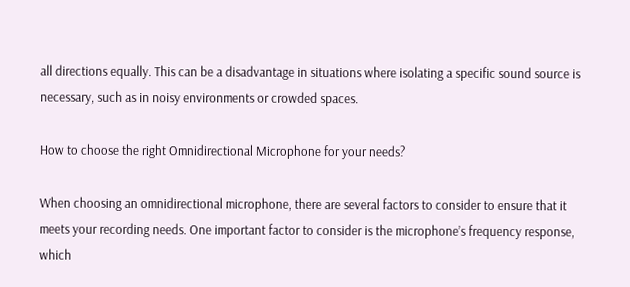all directions equally. This can be a disadvantage in situations where isolating a specific sound source is necessary, such as in noisy environments or crowded spaces.

How to choose the right Omnidirectional Microphone for your needs?

When choosing an omnidirectional microphone, there are several factors to consider to ensure that it meets your recording needs. One important factor to consider is the microphone’s frequency response, which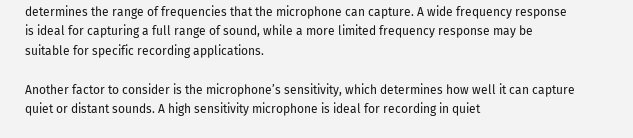determines the range of frequencies that the microphone can capture. A wide frequency response is ideal for capturing a full range of sound, while a more limited frequency response may be suitable for specific recording applications.

Another factor to consider is the microphone’s sensitivity, which determines how well it can capture quiet or distant sounds. A high sensitivity microphone is ideal for recording in quiet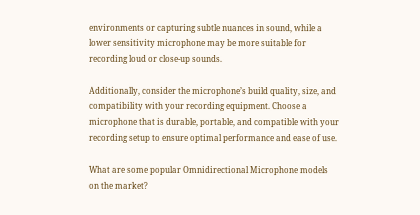environments or capturing subtle nuances in sound, while a lower sensitivity microphone may be more suitable for recording loud or close-up sounds.

Additionally, consider the microphone’s build quality, size, and compatibility with your recording equipment. Choose a microphone that is durable, portable, and compatible with your recording setup to ensure optimal performance and ease of use.

What are some popular Omnidirectional Microphone models on the market?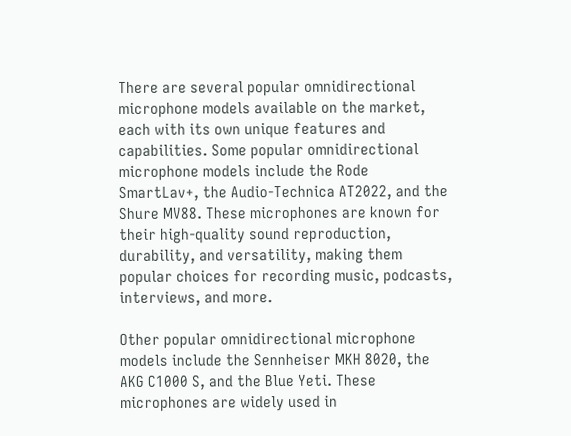There are several popular omnidirectional microphone models available on the market, each with its own unique features and capabilities. Some popular omnidirectional microphone models include the Rode SmartLav+, the Audio-Technica AT2022, and the Shure MV88. These microphones are known for their high-quality sound reproduction, durability, and versatility, making them popular choices for recording music, podcasts, interviews, and more.

Other popular omnidirectional microphone models include the Sennheiser MKH 8020, the AKG C1000 S, and the Blue Yeti. These microphones are widely used in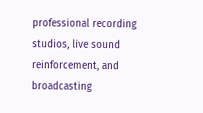professional recording studios, live sound reinforcement, and broadcasting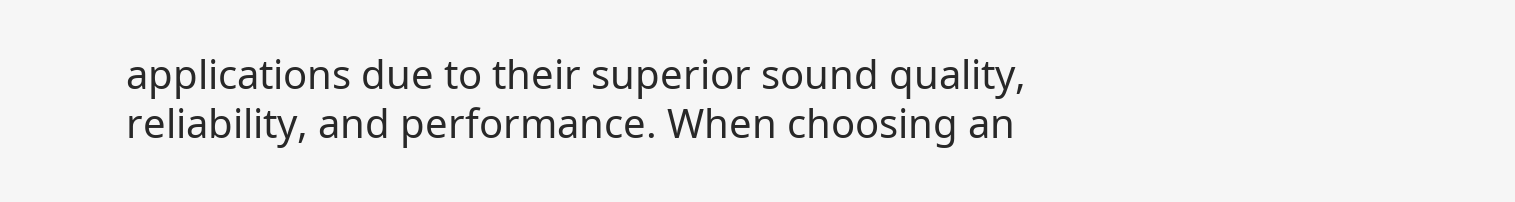applications due to their superior sound quality, reliability, and performance. When choosing an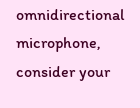omnidirectional microphone, consider your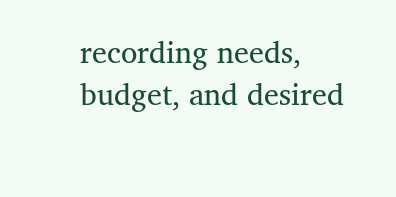recording needs, budget, and desired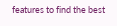features to find the best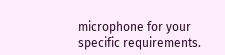microphone for your specific requirements.